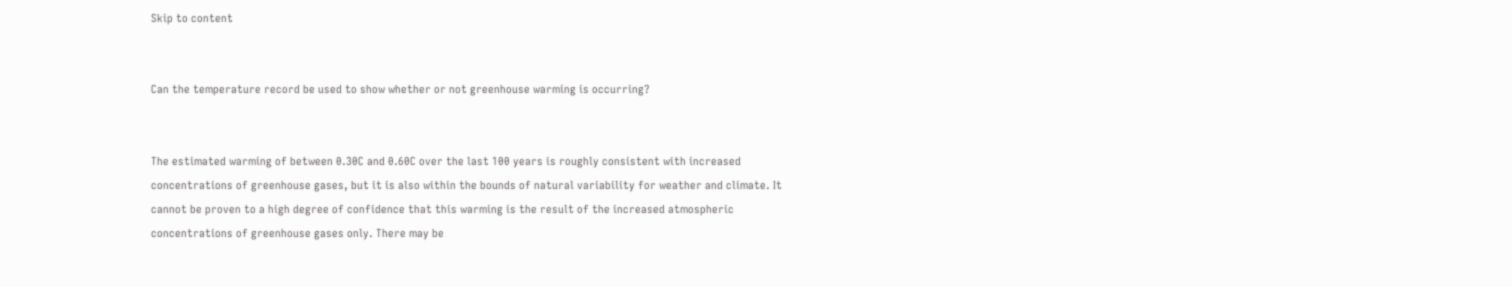Skip to content


Can the temperature record be used to show whether or not greenhouse warming is occurring?


The estimated warming of between 0.30C and 0.60C over the last 100 years is roughly consistent with increased concentrations of greenhouse gases, but it is also within the bounds of natural variability for weather and climate. It cannot be proven to a high degree of confidence that this warming is the result of the increased atmospheric concentrations of greenhouse gases only. There may be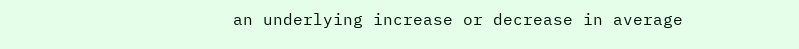an underlying increase or decrease in average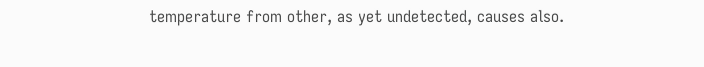temperature from other, as yet undetected, causes also.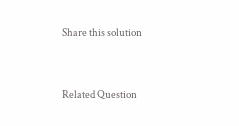Share this solution


Related Question